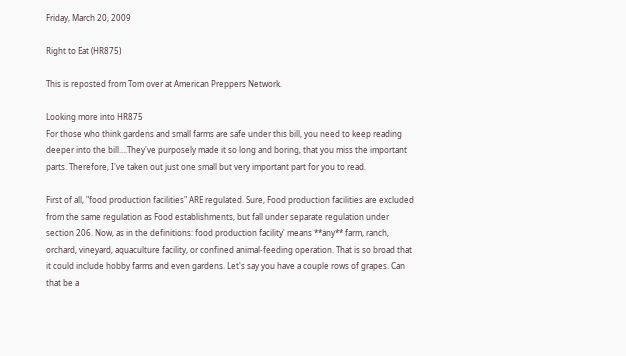Friday, March 20, 2009

Right to Eat (HR875)

This is reposted from Tom over at American Preppers Network.

Looking more into HR875
For those who think gardens and small farms are safe under this bill, you need to keep reading deeper into the bill....They've purposely made it so long and boring, that you miss the important parts. Therefore, I've taken out just one small but very important part for you to read.

First of all, "food production facilities" ARE regulated. Sure, Food production facilities are excluded from the same regulation as Food establishments, but fall under separate regulation under section 206. Now, as in the definitions: food production facility' means **any** farm, ranch, orchard, vineyard, aquaculture facility, or confined animal-feeding operation. That is so broad that it could include hobby farms and even gardens. Let's say you have a couple rows of grapes. Can that be a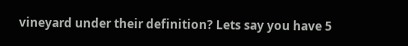vineyard under their definition? Lets say you have 5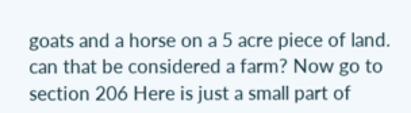goats and a horse on a 5 acre piece of land. can that be considered a farm? Now go to section 206 Here is just a small part of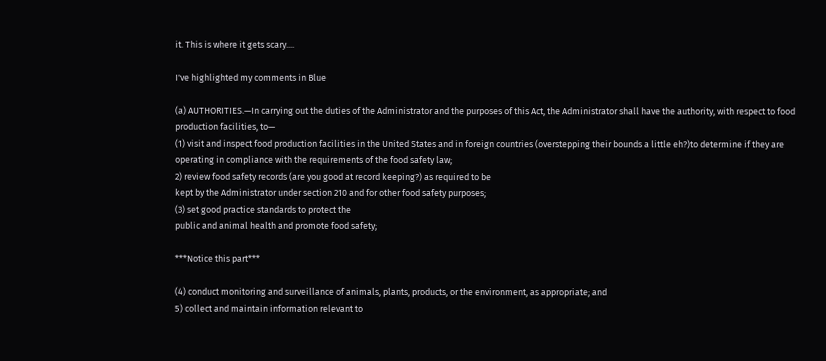it. This is where it gets scary....

I've highlighted my comments in Blue

(a) AUTHORITIES.—In carrying out the duties of the Administrator and the purposes of this Act, the Administrator shall have the authority, with respect to food production facilities, to—
(1) visit and inspect food production facilities in the United States and in foreign countries (overstepping their bounds a little eh?)to determine if they are operating in compliance with the requirements of the food safety law;
2) review food safety records (are you good at record keeping?) as required to be
kept by the Administrator under section 210 and for other food safety purposes;
(3) set good practice standards to protect the
public and animal health and promote food safety;

***Notice this part***

(4) conduct monitoring and surveillance of animals, plants, products, or the environment, as appropriate; and
5) collect and maintain information relevant to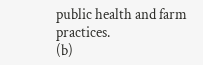public health and farm practices.
(b)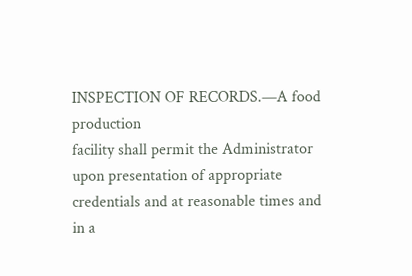INSPECTION OF RECORDS.—A food production
facility shall permit the Administrator upon presentation of appropriate credentials and at reasonable times and in a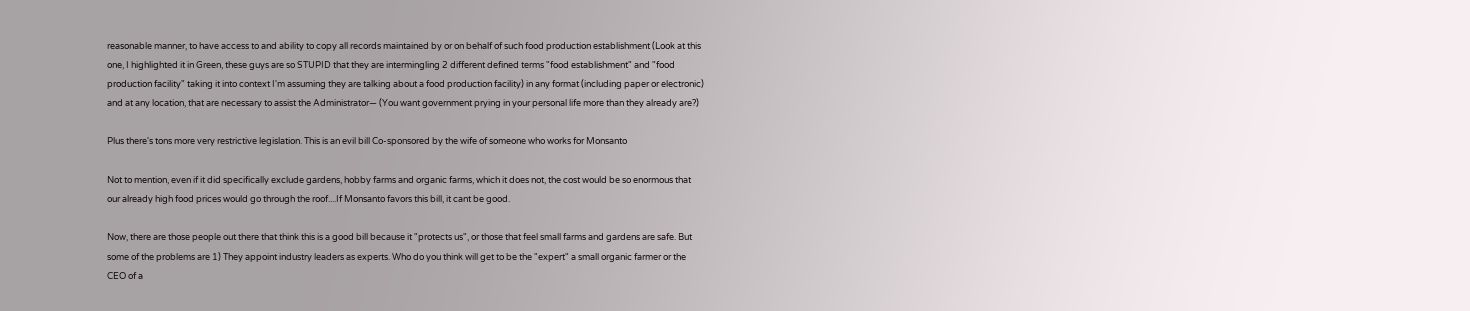reasonable manner, to have access to and ability to copy all records maintained by or on behalf of such food production establishment (Look at this one, I highlighted it in Green, these guys are so STUPID that they are intermingling 2 different defined terms "food establishment" and "food production facility" taking it into context I'm assuming they are talking about a food production facility) in any format (including paper or electronic) and at any location, that are necessary to assist the Administrator— (You want government prying in your personal life more than they already are?)

Plus there's tons more very restrictive legislation. This is an evil bill Co-sponsored by the wife of someone who works for Monsanto

Not to mention, even if it did specifically exclude gardens, hobby farms and organic farms, which it does not, the cost would be so enormous that our already high food prices would go through the roof....If Monsanto favors this bill, it cant be good.

Now, there are those people out there that think this is a good bill because it "protects us", or those that feel small farms and gardens are safe. But some of the problems are 1) They appoint industry leaders as experts. Who do you think will get to be the "expert" a small organic farmer or the CEO of a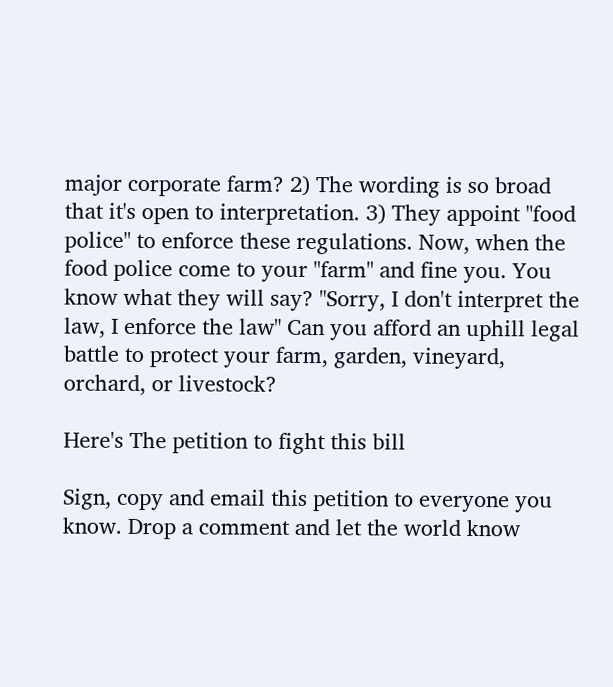major corporate farm? 2) The wording is so broad that it's open to interpretation. 3) They appoint "food police" to enforce these regulations. Now, when the food police come to your "farm" and fine you. You know what they will say? "Sorry, I don't interpret the law, I enforce the law" Can you afford an uphill legal battle to protect your farm, garden, vineyard, orchard, or livestock?

Here's The petition to fight this bill

Sign, copy and email this petition to everyone you know. Drop a comment and let the world know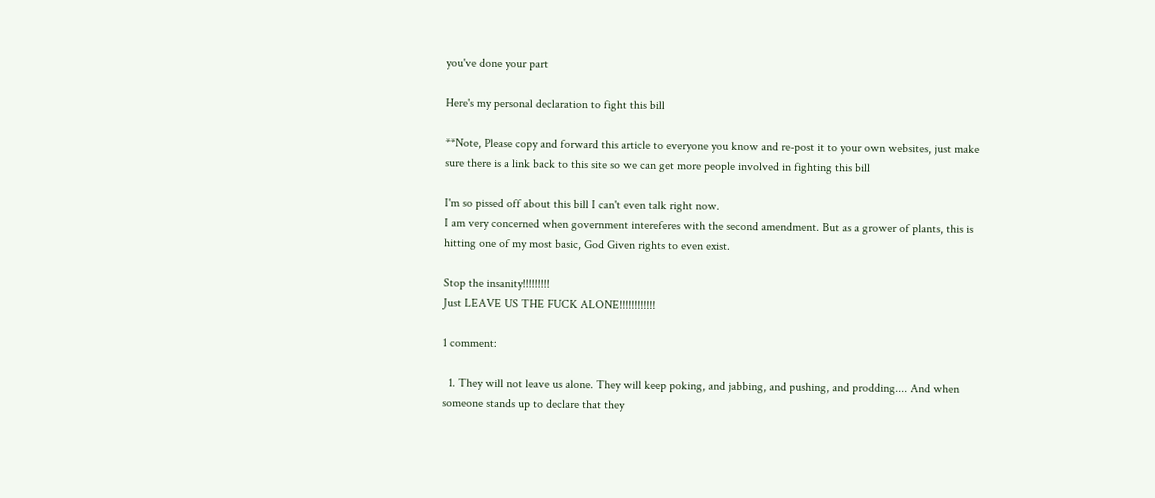you've done your part

Here's my personal declaration to fight this bill

**Note, Please copy and forward this article to everyone you know and re-post it to your own websites, just make sure there is a link back to this site so we can get more people involved in fighting this bill

I'm so pissed off about this bill I can't even talk right now.
I am very concerned when government intereferes with the second amendment. But as a grower of plants, this is hitting one of my most basic, God Given rights to even exist.

Stop the insanity!!!!!!!!!
Just LEAVE US THE FUCK ALONE!!!!!!!!!!!!

1 comment:

  1. They will not leave us alone. They will keep poking, and jabbing, and pushing, and prodding.... And when someone stands up to declare that they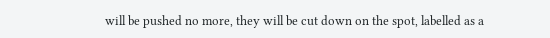will be pushed no more, they will be cut down on the spot, labelled as a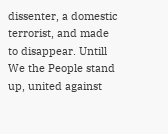dissenter, a domestic terrorist, and made to disappear. Untill We the People stand up, united against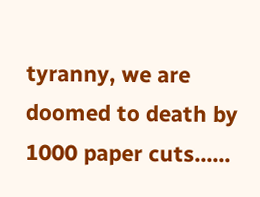tyranny, we are doomed to death by 1000 paper cuts......